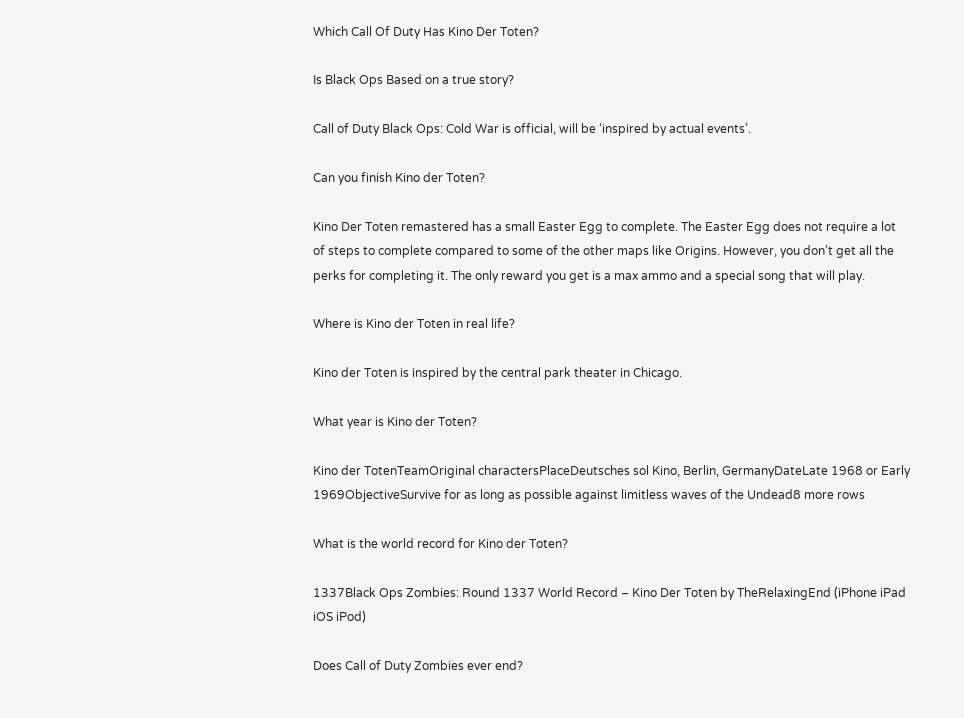Which Call Of Duty Has Kino Der Toten?

Is Black Ops Based on a true story?

Call of Duty Black Ops: Cold War is official, will be ‘inspired by actual events’.

Can you finish Kino der Toten?

Kino Der Toten remastered has a small Easter Egg to complete. The Easter Egg does not require a lot of steps to complete compared to some of the other maps like Origins. However, you don’t get all the perks for completing it. The only reward you get is a max ammo and a special song that will play.

Where is Kino der Toten in real life?

Kino der Toten is inspired by the central park theater in Chicago.

What year is Kino der Toten?

Kino der TotenTeamOriginal charactersPlaceDeutsches sol Kino, Berlin, GermanyDateLate 1968 or Early 1969ObjectiveSurvive for as long as possible against limitless waves of the Undead8 more rows

What is the world record for Kino der Toten?

1337Black Ops Zombies: Round 1337 World Record – Kino Der Toten by TheRelaxingEnd (iPhone iPad iOS iPod)

Does Call of Duty Zombies ever end?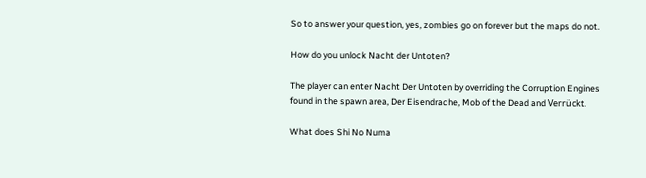So to answer your question, yes, zombies go on forever but the maps do not.

How do you unlock Nacht der Untoten?

The player can enter Nacht Der Untoten by overriding the Corruption Engines found in the spawn area, Der Eisendrache, Mob of the Dead and Verrückt.

What does Shi No Numa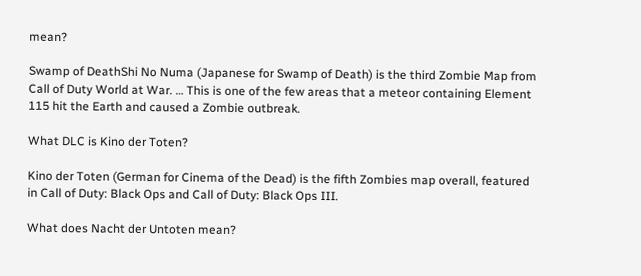mean?

Swamp of DeathShi No Numa (Japanese for Swamp of Death) is the third Zombie Map from Call of Duty World at War. … This is one of the few areas that a meteor containing Element 115 hit the Earth and caused a Zombie outbreak.

What DLC is Kino der Toten?

Kino der Toten (German for Cinema of the Dead) is the fifth Zombies map overall, featured in Call of Duty: Black Ops and Call of Duty: Black Ops III.

What does Nacht der Untoten mean?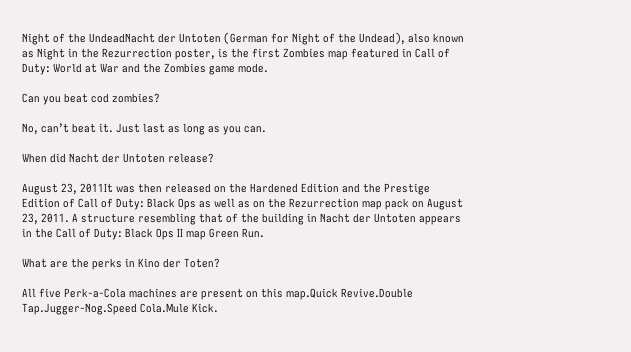Night of the UndeadNacht der Untoten (German for Night of the Undead), also known as Night in the Rezurrection poster, is the first Zombies map featured in Call of Duty: World at War and the Zombies game mode.

Can you beat cod zombies?

No, can’t beat it. Just last as long as you can.

When did Nacht der Untoten release?

August 23, 2011It was then released on the Hardened Edition and the Prestige Edition of Call of Duty: Black Ops as well as on the Rezurrection map pack on August 23, 2011. A structure resembling that of the building in Nacht der Untoten appears in the Call of Duty: Black Ops II map Green Run.

What are the perks in Kino der Toten?

All five Perk-a-Cola machines are present on this map.Quick Revive.Double Tap.Jugger-Nog.Speed Cola.Mule Kick.